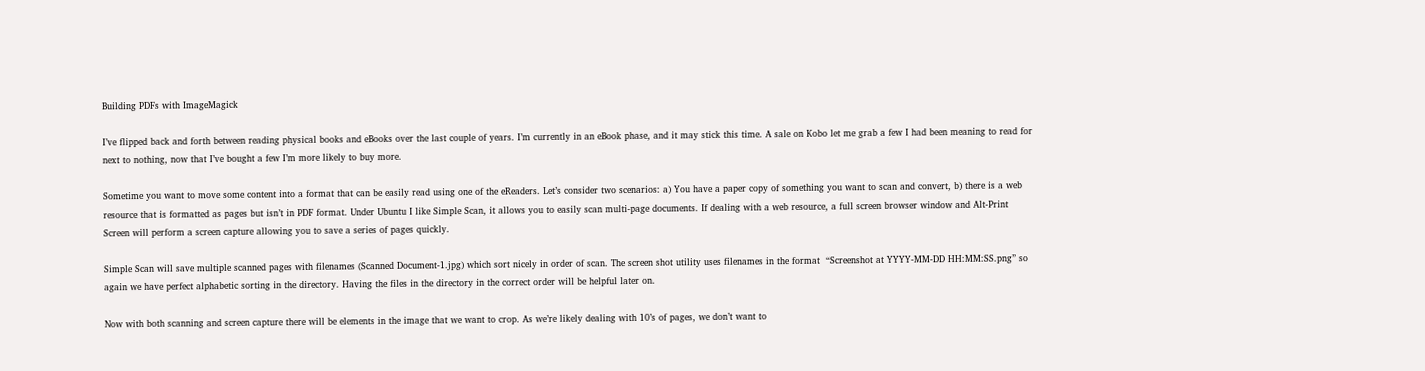Building PDFs with ImageMagick

I’ve flipped back and forth between reading physical books and eBooks over the last couple of years. I’m currently in an eBook phase, and it may stick this time. A sale on Kobo let me grab a few I had been meaning to read for next to nothing, now that I’ve bought a few I’m more likely to buy more.

Sometime you want to move some content into a format that can be easily read using one of the eReaders. Let’s consider two scenarios: a) You have a paper copy of something you want to scan and convert, b) there is a web resource that is formatted as pages but isn’t in PDF format. Under Ubuntu I like Simple Scan, it allows you to easily scan multi-page documents. If dealing with a web resource, a full screen browser window and Alt-Print Screen will perform a screen capture allowing you to save a series of pages quickly.

Simple Scan will save multiple scanned pages with filenames (Scanned Document-1.jpg) which sort nicely in order of scan. The screen shot utility uses filenames in the format  “Screenshot at YYYY-MM-DD HH:MM:SS.png” so again we have perfect alphabetic sorting in the directory. Having the files in the directory in the correct order will be helpful later on.

Now with both scanning and screen capture there will be elements in the image that we want to crop. As we’re likely dealing with 10’s of pages, we don’t want to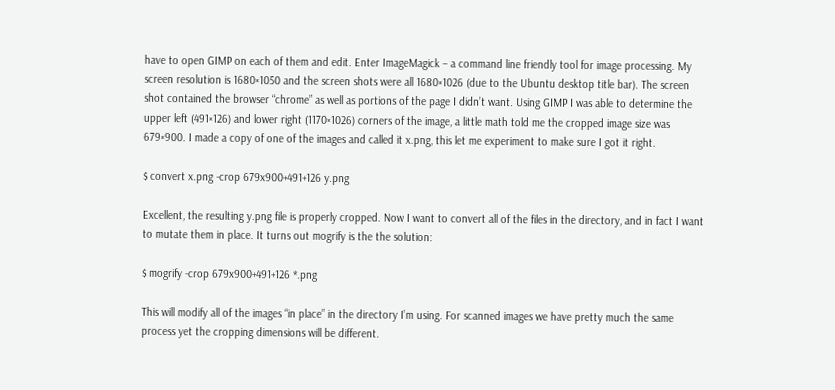have to open GIMP on each of them and edit. Enter ImageMagick – a command line friendly tool for image processing. My screen resolution is 1680×1050 and the screen shots were all 1680×1026 (due to the Ubuntu desktop title bar). The screen shot contained the browser “chrome” as well as portions of the page I didn’t want. Using GIMP I was able to determine the upper left (491×126) and lower right (1170×1026) corners of the image, a little math told me the cropped image size was 679×900. I made a copy of one of the images and called it x.png, this let me experiment to make sure I got it right.

$ convert x.png -crop 679x900+491+126 y.png

Excellent, the resulting y.png file is properly cropped. Now I want to convert all of the files in the directory, and in fact I want to mutate them in place. It turns out mogrify is the the solution:

$ mogrify -crop 679x900+491+126 *.png

This will modify all of the images “in place” in the directory I’m using. For scanned images we have pretty much the same process yet the cropping dimensions will be different.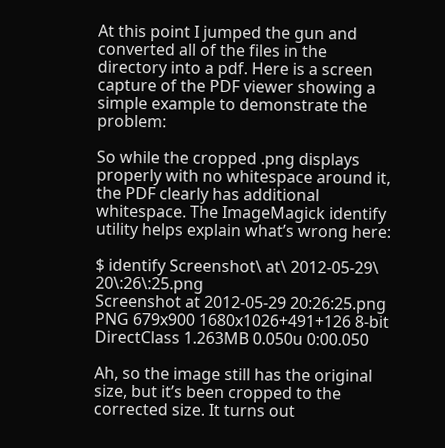At this point I jumped the gun and converted all of the files in the directory into a pdf. Here is a screen capture of the PDF viewer showing a simple example to demonstrate the problem:

So while the cropped .png displays properly with no whitespace around it, the PDF clearly has additional whitespace. The ImageMagick identify utility helps explain what’s wrong here:

$ identify Screenshot\ at\ 2012-05-29\ 20\:26\:25.png
Screenshot at 2012-05-29 20:26:25.png PNG 679x900 1680x1026+491+126 8-bit DirectClass 1.263MB 0.050u 0:00.050

Ah, so the image still has the original size, but it’s been cropped to the corrected size. It turns out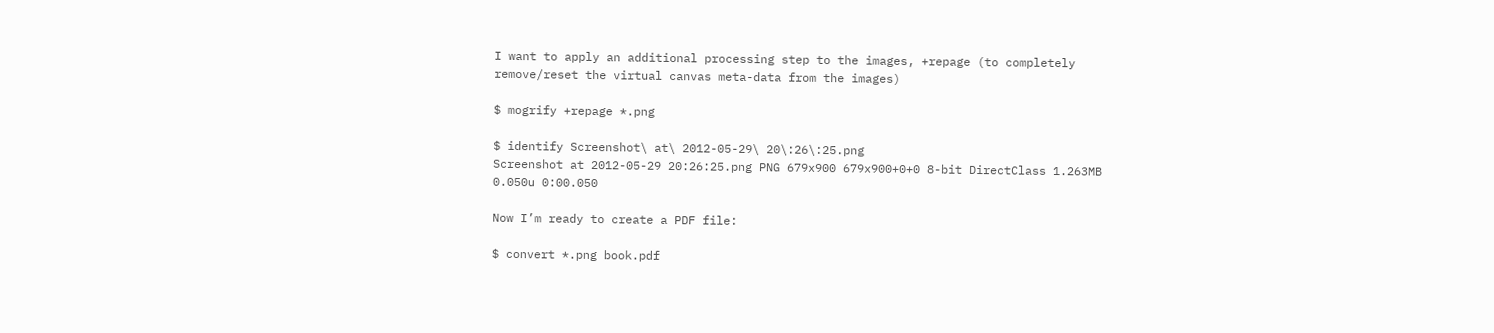I want to apply an additional processing step to the images, +repage (to completely remove/reset the virtual canvas meta-data from the images)

$ mogrify +repage *.png

$ identify Screenshot\ at\ 2012-05-29\ 20\:26\:25.png
Screenshot at 2012-05-29 20:26:25.png PNG 679x900 679x900+0+0 8-bit DirectClass 1.263MB 0.050u 0:00.050

Now I’m ready to create a PDF file:

$ convert *.png book.pdf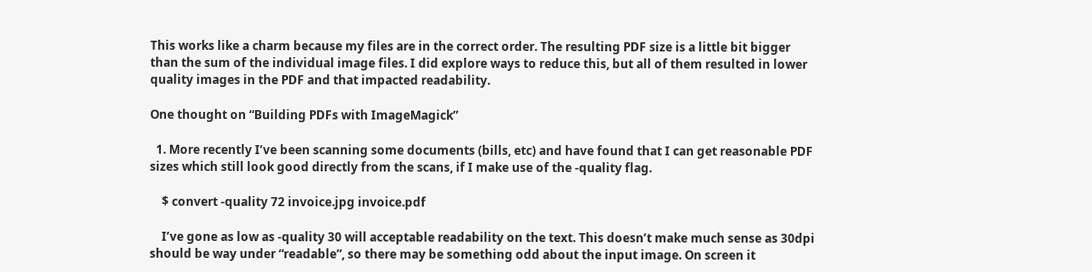This works like a charm because my files are in the correct order. The resulting PDF size is a little bit bigger than the sum of the individual image files. I did explore ways to reduce this, but all of them resulted in lower quality images in the PDF and that impacted readability.

One thought on “Building PDFs with ImageMagick”

  1. More recently I’ve been scanning some documents (bills, etc) and have found that I can get reasonable PDF sizes which still look good directly from the scans, if I make use of the -quality flag.

    $ convert -quality 72 invoice.jpg invoice.pdf

    I’ve gone as low as -quality 30 will acceptable readability on the text. This doesn’t make much sense as 30dpi should be way under “readable”, so there may be something odd about the input image. On screen it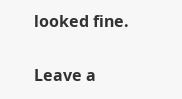looked fine.

Leave a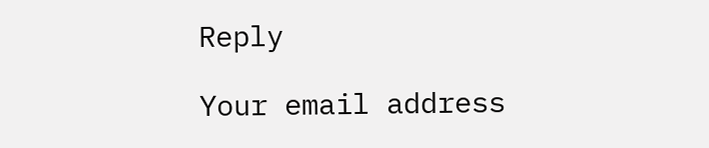Reply

Your email address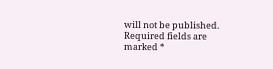will not be published. Required fields are marked *